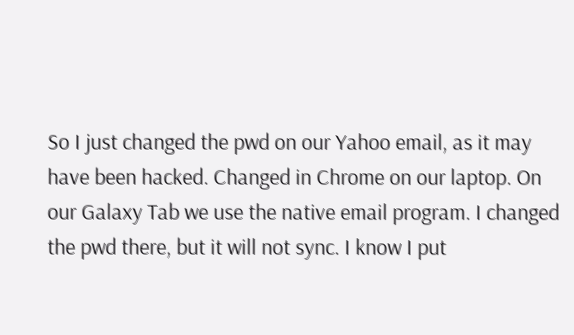So I just changed the pwd on our Yahoo email, as it may have been hacked. Changed in Chrome on our laptop. On our Galaxy Tab we use the native email program. I changed the pwd there, but it will not sync. I know I put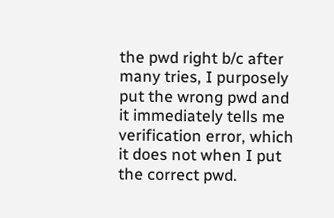the pwd right b/c after many tries, I purposely put the wrong pwd and it immediately tells me verification error, which it does not when I put the correct pwd.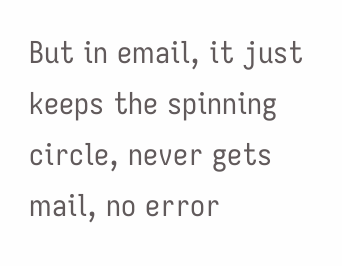But in email, it just keeps the spinning circle, never gets mail, no error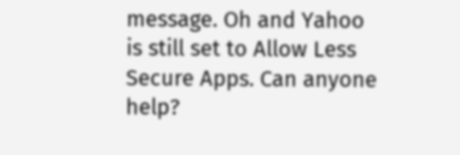message. Oh and Yahoo is still set to Allow Less Secure Apps. Can anyone help?